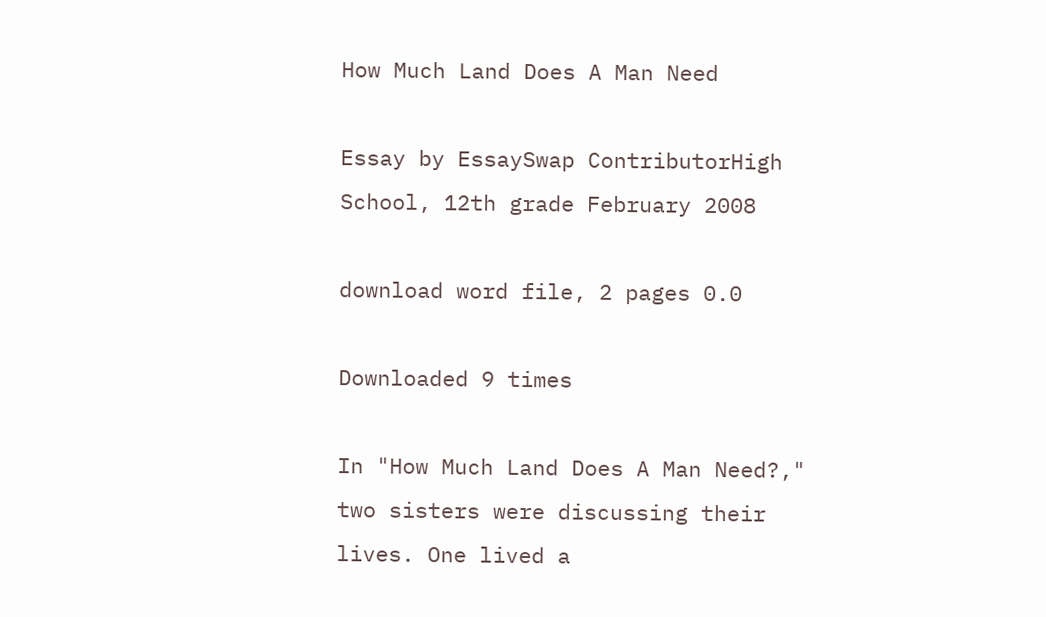How Much Land Does A Man Need

Essay by EssaySwap ContributorHigh School, 12th grade February 2008

download word file, 2 pages 0.0

Downloaded 9 times

In "How Much Land Does A Man Need?," two sisters were discussing their lives. One lived a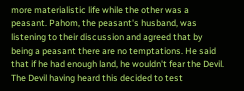more materialistic life while the other was a peasant. Pahom, the peasant's husband, was listening to their discussion and agreed that by being a peasant there are no temptations. He said that if he had enough land, he wouldn't fear the Devil. The Devil having heard this decided to test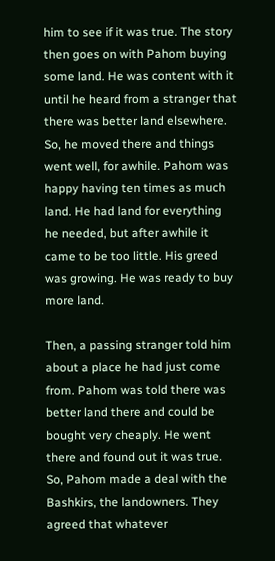him to see if it was true. The story then goes on with Pahom buying some land. He was content with it until he heard from a stranger that there was better land elsewhere. So, he moved there and things went well, for awhile. Pahom was happy having ten times as much land. He had land for everything he needed, but after awhile it came to be too little. His greed was growing. He was ready to buy more land.

Then, a passing stranger told him about a place he had just come from. Pahom was told there was better land there and could be bought very cheaply. He went there and found out it was true. So, Pahom made a deal with the Bashkirs, the landowners. They agreed that whatever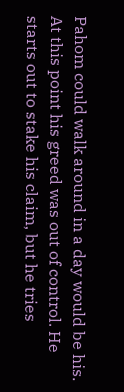Pahom could walk around in a day would be his. At this point his greed was out of control. He starts out to stake his claim, but he tries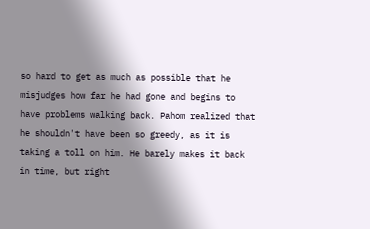so hard to get as much as possible that he misjudges how far he had gone and begins to have problems walking back. Pahom realized that he shouldn't have been so greedy, as it is taking a toll on him. He barely makes it back in time, but right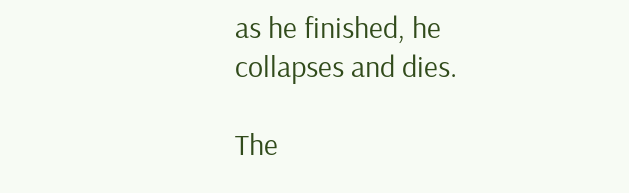as he finished, he collapses and dies.

The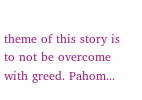theme of this story is to not be overcome with greed. Pahom...